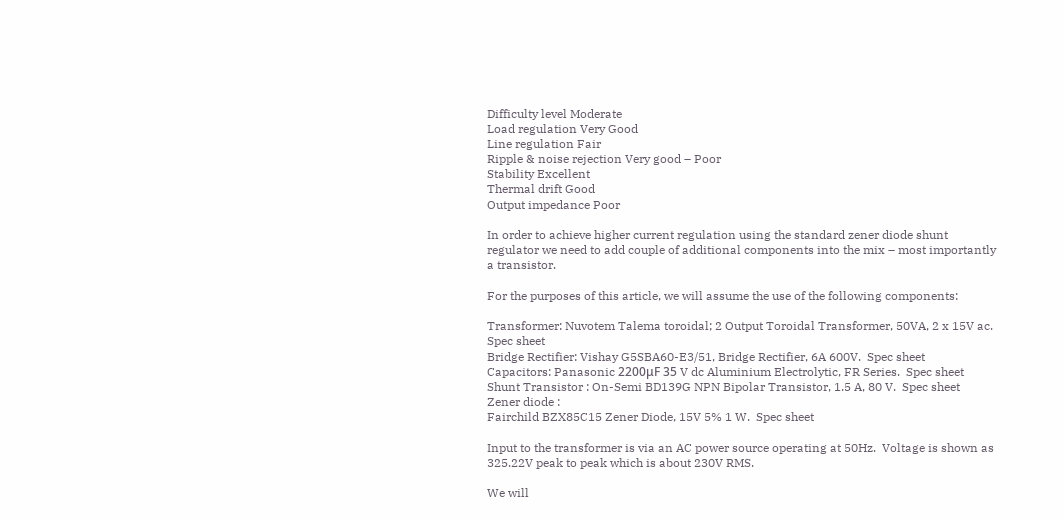Difficulty level Moderate
Load regulation Very Good
Line regulation Fair
Ripple & noise rejection Very good – Poor
Stability Excellent
Thermal drift Good
Output impedance Poor

In order to achieve higher current regulation using the standard zener diode shunt regulator we need to add couple of additional components into the mix – most importantly a transistor.

For the purposes of this article, we will assume the use of the following components:

Transformer: Nuvotem Talema toroidal; 2 Output Toroidal Transformer, 50VA, 2 x 15V ac.  Spec sheet
Bridge Rectifier: Vishay G5SBA60-E3/51, Bridge Rectifier, 6A 600V.  Spec sheet
Capacitors: Panasonic 2200μF 35 V dc Aluminium Electrolytic, FR Series.  Spec sheet
Shunt Transistor : On-Semi BD139G NPN Bipolar Transistor, 1.5 A, 80 V.  Spec sheet
Zener diode :
Fairchild BZX85C15 Zener Diode, 15V 5% 1 W.  Spec sheet

Input to the transformer is via an AC power source operating at 50Hz.  Voltage is shown as 325.22V peak to peak which is about 230V RMS.

We will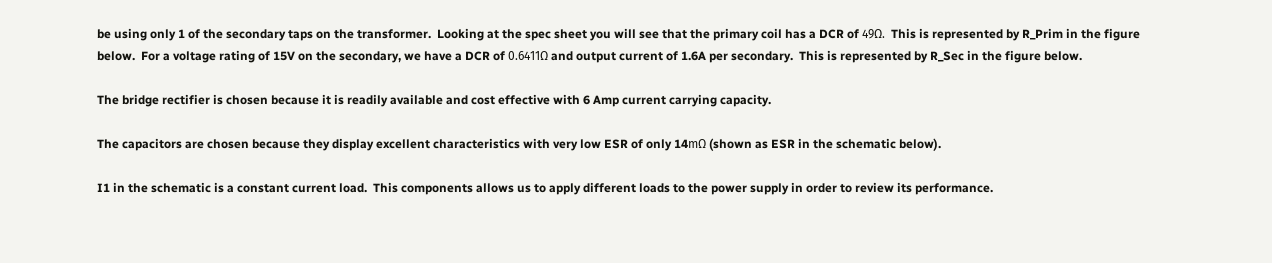be using only 1 of the secondary taps on the transformer.  Looking at the spec sheet you will see that the primary coil has a DCR of 49Ω.  This is represented by R_Prim in the figure below.  For a voltage rating of 15V on the secondary, we have a DCR of 0.6411Ω and output current of 1.6A per secondary.  This is represented by R_Sec in the figure below.

The bridge rectifier is chosen because it is readily available and cost effective with 6 Amp current carrying capacity.

The capacitors are chosen because they display excellent characteristics with very low ESR of only 14mΩ (shown as ESR in the schematic below).

I1 in the schematic is a constant current load.  This components allows us to apply different loads to the power supply in order to review its performance.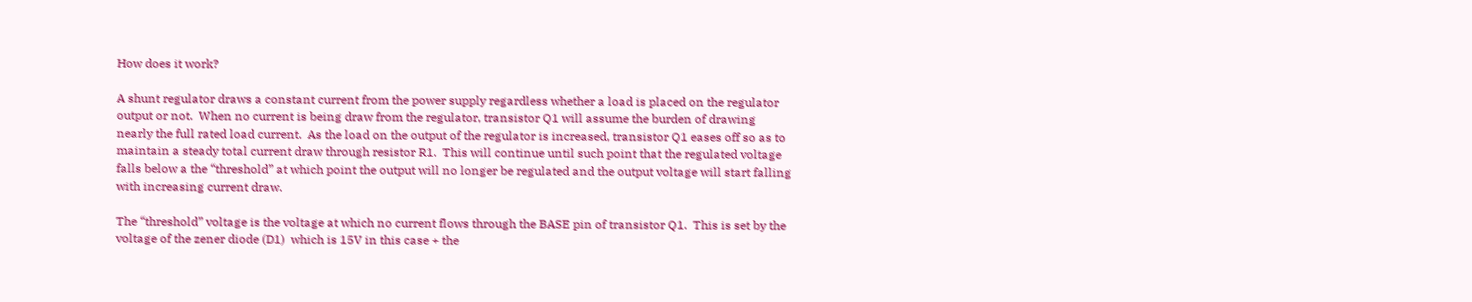How does it work?

A shunt regulator draws a constant current from the power supply regardless whether a load is placed on the regulator output or not.  When no current is being draw from the regulator, transistor Q1 will assume the burden of drawing nearly the full rated load current.  As the load on the output of the regulator is increased, transistor Q1 eases off so as to maintain a steady total current draw through resistor R1.  This will continue until such point that the regulated voltage falls below a the “threshold” at which point the output will no longer be regulated and the output voltage will start falling with increasing current draw.

The “threshold” voltage is the voltage at which no current flows through the BASE pin of transistor Q1.  This is set by the voltage of the zener diode (D1)  which is 15V in this case + the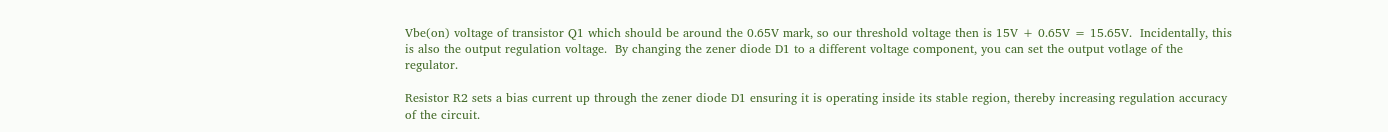Vbe(on) voltage of transistor Q1 which should be around the 0.65V mark, so our threshold voltage then is 15V + 0.65V = 15.65V.  Incidentally, this is also the output regulation voltage.  By changing the zener diode D1 to a different voltage component, you can set the output votlage of the regulator.

Resistor R2 sets a bias current up through the zener diode D1 ensuring it is operating inside its stable region, thereby increasing regulation accuracy of the circuit.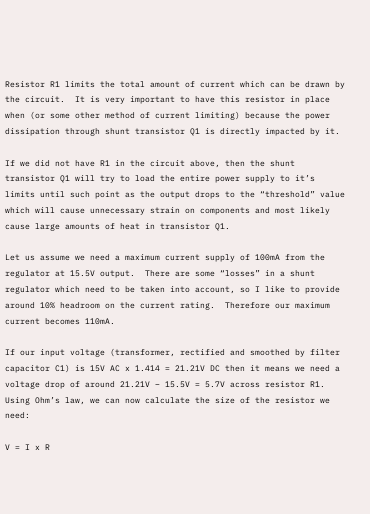Resistor R1 limits the total amount of current which can be drawn by the circuit.  It is very important to have this resistor in place when (or some other method of current limiting) because the power dissipation through shunt transistor Q1 is directly impacted by it.

If we did not have R1 in the circuit above, then the shunt transistor Q1 will try to load the entire power supply to it’s limits until such point as the output drops to the “threshold” value which will cause unnecessary strain on components and most likely cause large amounts of heat in transistor Q1.

Let us assume we need a maximum current supply of 100mA from the regulator at 15.5V output.  There are some “losses” in a shunt regulator which need to be taken into account, so I like to provide around 10% headroom on the current rating.  Therefore our maximum current becomes 110mA.

If our input voltage (transformer, rectified and smoothed by filter capacitor C1) is 15V AC x 1.414 = 21.21V DC then it means we need a voltage drop of around 21.21V – 15.5V = 5.7V across resistor R1.  Using Ohm’s law, we can now calculate the size of the resistor we need:

V = I x R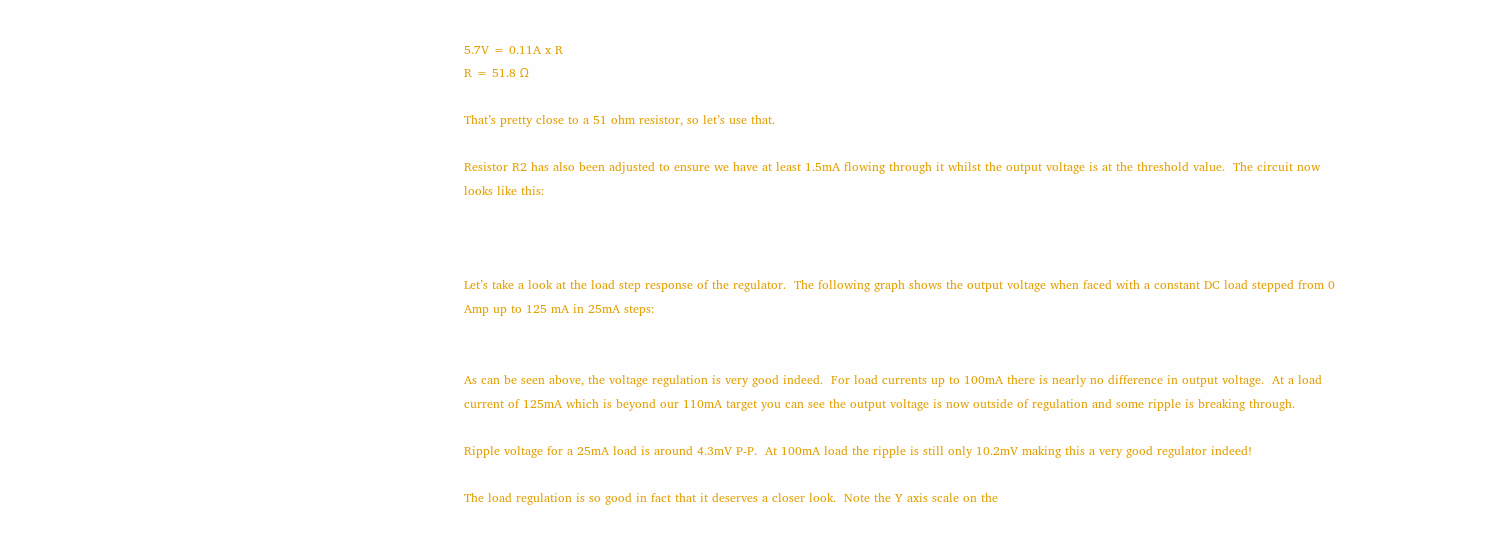5.7V = 0.11A x R
R = 51.8 Ω

That’s pretty close to a 51 ohm resistor, so let’s use that.

Resistor R2 has also been adjusted to ensure we have at least 1.5mA flowing through it whilst the output voltage is at the threshold value.  The circuit now looks like this:



Let’s take a look at the load step response of the regulator.  The following graph shows the output voltage when faced with a constant DC load stepped from 0 Amp up to 125 mA in 25mA steps:


As can be seen above, the voltage regulation is very good indeed.  For load currents up to 100mA there is nearly no difference in output voltage.  At a load current of 125mA which is beyond our 110mA target you can see the output voltage is now outside of regulation and some ripple is breaking through.

Ripple voltage for a 25mA load is around 4.3mV P-P.  At 100mA load the ripple is still only 10.2mV making this a very good regulator indeed!

The load regulation is so good in fact that it deserves a closer look.  Note the Y axis scale on the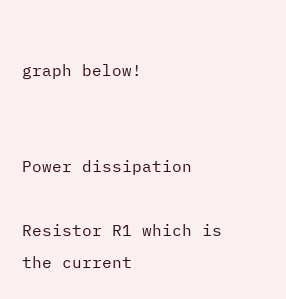graph below!


Power dissipation

Resistor R1 which is the current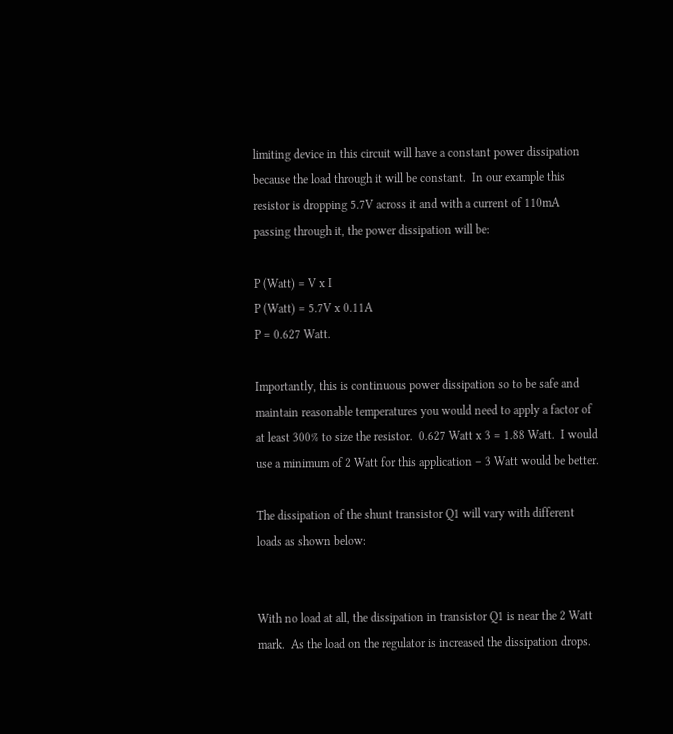limiting device in this circuit will have a constant power dissipation because the load through it will be constant.  In our example this resistor is dropping 5.7V across it and with a current of 110mA passing through it, the power dissipation will be:

P (Watt) = V x I
P (Watt) = 5.7V x 0.11A
P = 0.627 Watt.

Importantly, this is continuous power dissipation so to be safe and maintain reasonable temperatures you would need to apply a factor of at least 300% to size the resistor.  0.627 Watt x 3 = 1.88 Watt.  I would use a minimum of 2 Watt for this application – 3 Watt would be better.

The dissipation of the shunt transistor Q1 will vary with different loads as shown below:


With no load at all, the dissipation in transistor Q1 is near the 2 Watt mark.  As the load on the regulator is increased the dissipation drops.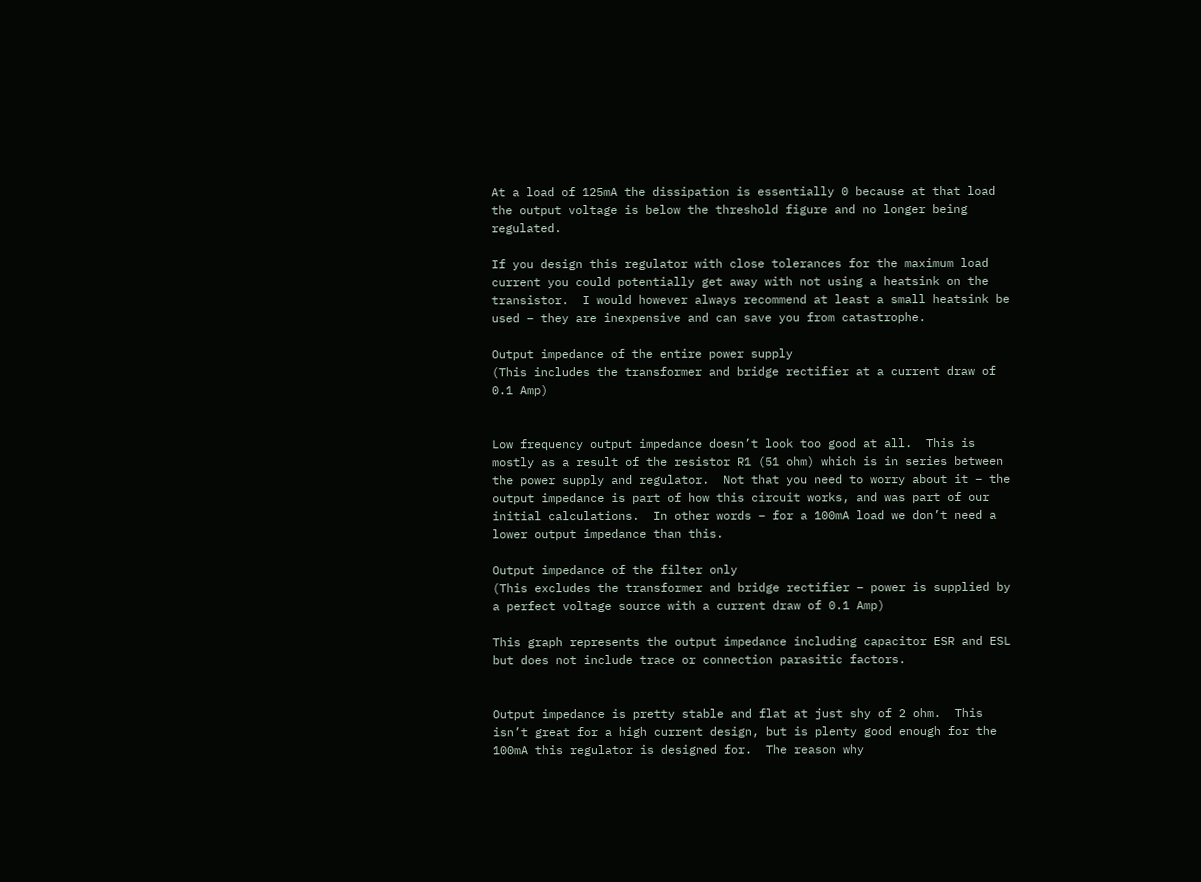At a load of 125mA the dissipation is essentially 0 because at that load the output voltage is below the threshold figure and no longer being regulated.

If you design this regulator with close tolerances for the maximum load current you could potentially get away with not using a heatsink on the transistor.  I would however always recommend at least a small heatsink be used – they are inexpensive and can save you from catastrophe.

Output impedance of the entire power supply
(This includes the transformer and bridge rectifier at a current draw of 0.1 Amp)


Low frequency output impedance doesn’t look too good at all.  This is mostly as a result of the resistor R1 (51 ohm) which is in series between the power supply and regulator.  Not that you need to worry about it – the output impedance is part of how this circuit works, and was part of our initial calculations.  In other words – for a 100mA load we don’t need a lower output impedance than this.

Output impedance of the filter only
(This excludes the transformer and bridge rectifier – power is supplied by a perfect voltage source with a current draw of 0.1 Amp)

This graph represents the output impedance including capacitor ESR and ESL but does not include trace or connection parasitic factors.


Output impedance is pretty stable and flat at just shy of 2 ohm.  This isn’t great for a high current design, but is plenty good enough for the 100mA this regulator is designed for.  The reason why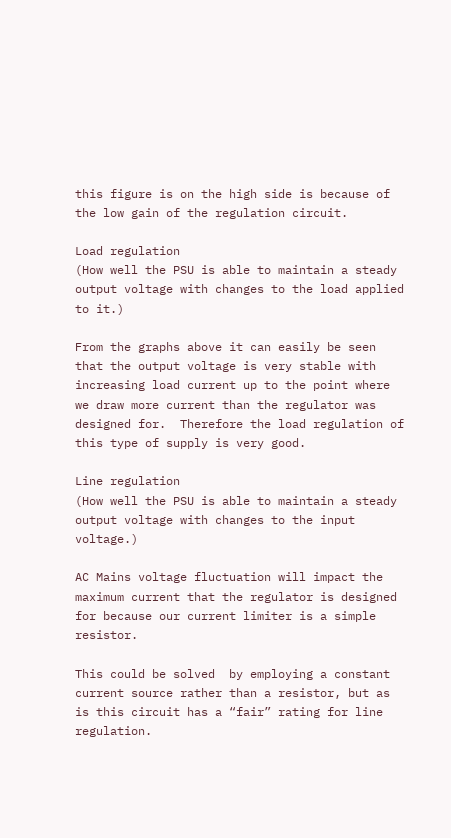this figure is on the high side is because of the low gain of the regulation circuit.

Load regulation
(How well the PSU is able to maintain a steady output voltage with changes to the load applied to it.)

From the graphs above it can easily be seen that the output voltage is very stable with increasing load current up to the point where we draw more current than the regulator was designed for.  Therefore the load regulation of this type of supply is very good.

Line regulation
(How well the PSU is able to maintain a steady output voltage with changes to the input voltage.)

AC Mains voltage fluctuation will impact the maximum current that the regulator is designed for because our current limiter is a simple resistor.

This could be solved  by employing a constant current source rather than a resistor, but as is this circuit has a “fair” rating for line regulation.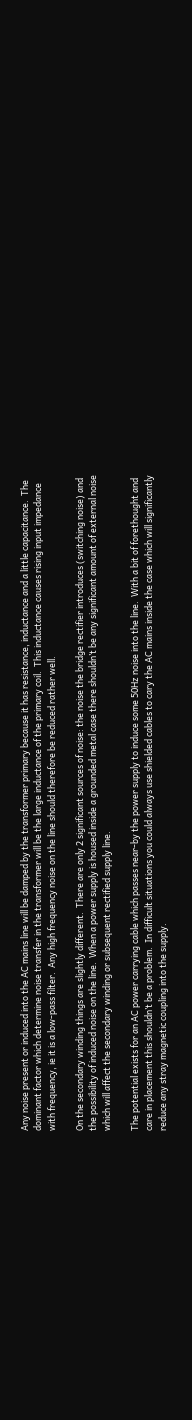Any noise present or induced into the AC mains line will be damped by the transformer primary because it has resistance, inductance and a little capacitance.  The dominant factor which determine noise transfer in the transformer will be the large inductance of the primary coil.  This inductance causes rising input impedance with frequency, ie it is a low-pass filter.  Any high frequency noise on the line should therefore be reduced rather well.

On the secondary winding things are slightly different.  There are only 2 significant sources of noise: the noise the bridge rectifier introduces (switching noise) and the possibility of induced noise on the line.  When a power supply is housed inside a grounded metal case there shouldn’t be any significant amount of external noise which will affect the secondary winding or subsequent rectified supply line.

The potential exists for an AC power carrying cable which passes near-by the power supply to induce some 50Hz noise into the line.  With a bit of forethought and care in placement this shouldn’t be a problem.  In difficult situations you could always use shielded cables to cary the AC mains inside the case which will significantly reduce any stray magnetic coupling into the supply.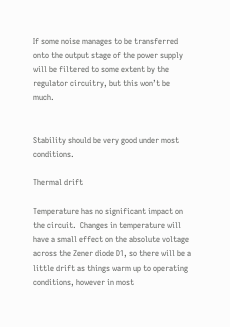If some noise manages to be transferred onto the output stage of the power supply will be filtered to some extent by the regulator circuitry, but this won’t be much.


Stability should be very good under most conditions.

Thermal drift

Temperature has no significant impact on the circuit.  Changes in temperature will have a small effect on the absolute voltage across the Zener diode D1, so there will be a little drift as things warm up to operating conditions, however in most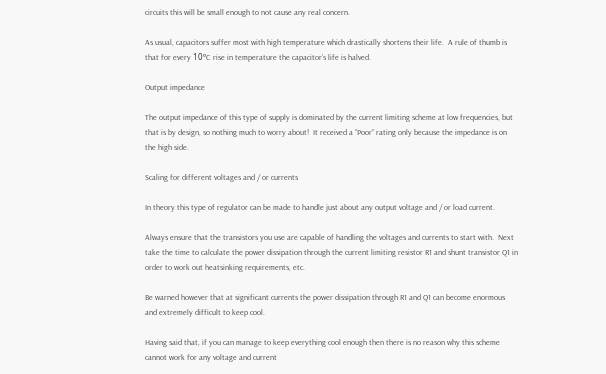circuits this will be small enough to not cause any real concern.

As usual, capacitors suffer most with high temperature which drastically shortens their life.  A rule of thumb is that for every 10ºC rise in temperature the capacitor’s life is halved.

Output impedance

The output impedance of this type of supply is dominated by the current limiting scheme at low frequencies, but that is by design, so nothing much to worry about!  It received a “Poor” rating only because the impedance is on the high side.

Scaling for different voltages and / or currents

In theory this type of regulator can be made to handle just about any output voltage and / or load current.

Always ensure that the transistors you use are capable of handling the voltages and currents to start with.  Next take the time to calculate the power dissipation through the current limiting resistor R1 and shunt transistor Q1 in order to work out heatsinking requirements, etc.

Be warned however that at significant currents the power dissipation through R1 and Q1 can become enormous and extremely difficult to keep cool.

Having said that, if you can manage to keep everything cool enough then there is no reason why this scheme cannot work for any voltage and current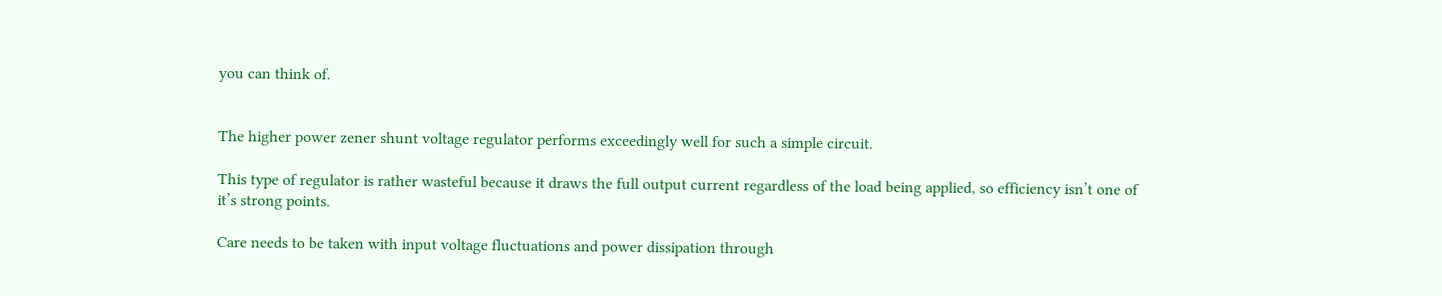you can think of.


The higher power zener shunt voltage regulator performs exceedingly well for such a simple circuit.

This type of regulator is rather wasteful because it draws the full output current regardless of the load being applied, so efficiency isn’t one of it’s strong points.

Care needs to be taken with input voltage fluctuations and power dissipation through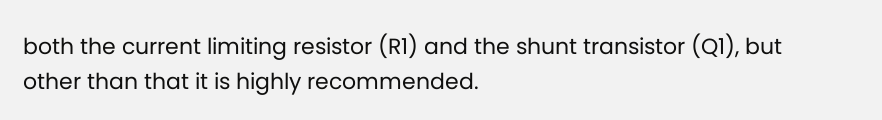both the current limiting resistor (R1) and the shunt transistor (Q1), but other than that it is highly recommended.